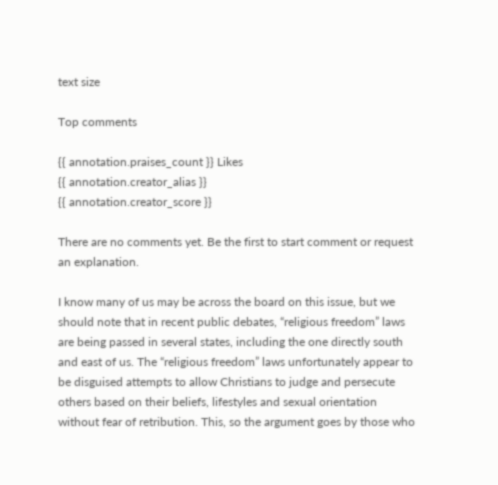text size

Top comments

{{ annotation.praises_count }} Likes
{{ annotation.creator_alias }}
{{ annotation.creator_score }}

There are no comments yet. Be the first to start comment or request an explanation.

I know many of us may be across the board on this issue, but we should note that in recent public debates, “religious freedom” laws are being passed in several states, including the one directly south and east of us. The “religious freedom” laws unfortunately appear to be disguised attempts to allow Christians to judge and persecute others based on their beliefs, lifestyles and sexual orientation without fear of retribution. This, so the argument goes by those who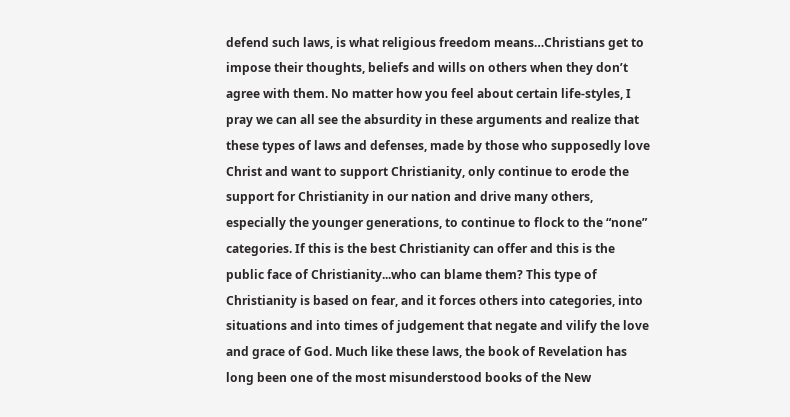defend such laws, is what religious freedom means…Christians get to impose their thoughts, beliefs and wills on others when they don’t agree with them. No matter how you feel about certain life-styles, I pray we can all see the absurdity in these arguments and realize that these types of laws and defenses, made by those who supposedly love Christ and want to support Christianity, only continue to erode the support for Christianity in our nation and drive many others, especially the younger generations, to continue to flock to the “none” categories. If this is the best Christianity can offer and this is the public face of Christianity...who can blame them? This type of Christianity is based on fear, and it forces others into categories, into situations and into times of judgement that negate and vilify the love and grace of God. Much like these laws, the book of Revelation has long been one of the most misunderstood books of the New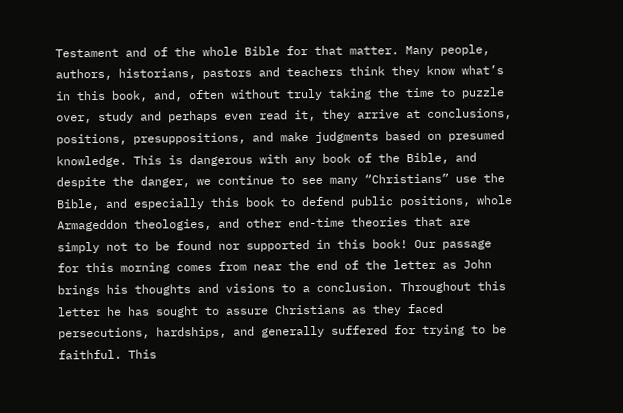Testament and of the whole Bible for that matter. Many people, authors, historians, pastors and teachers think they know what’s in this book, and, often without truly taking the time to puzzle over, study and perhaps even read it, they arrive at conclusions, positions, presuppositions, and make judgments based on presumed knowledge. This is dangerous with any book of the Bible, and despite the danger, we continue to see many “Christians” use the Bible, and especially this book to defend public positions, whole Armageddon theologies, and other end-time theories that are simply not to be found nor supported in this book! Our passage for this morning comes from near the end of the letter as John brings his thoughts and visions to a conclusion. Throughout this letter he has sought to assure Christians as they faced persecutions, hardships, and generally suffered for trying to be faithful. This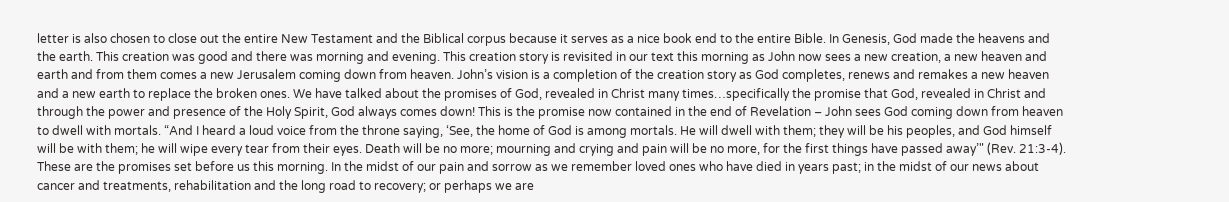letter is also chosen to close out the entire New Testament and the Biblical corpus because it serves as a nice book end to the entire Bible. In Genesis, God made the heavens and the earth. This creation was good and there was morning and evening. This creation story is revisited in our text this morning as John now sees a new creation, a new heaven and earth and from them comes a new Jerusalem coming down from heaven. John’s vision is a completion of the creation story as God completes, renews and remakes a new heaven and a new earth to replace the broken ones. We have talked about the promises of God, revealed in Christ many times…specifically the promise that God, revealed in Christ and through the power and presence of the Holy Spirit, God always comes down! This is the promise now contained in the end of Revelation – John sees God coming down from heaven to dwell with mortals. “And I heard a loud voice from the throne saying, ‘See, the home of God is among mortals. He will dwell with them; they will be his peoples, and God himself will be with them; he will wipe every tear from their eyes. Death will be no more; mourning and crying and pain will be no more, for the first things have passed away’" (Rev. 21:3-4). These are the promises set before us this morning. In the midst of our pain and sorrow as we remember loved ones who have died in years past; in the midst of our news about cancer and treatments, rehabilitation and the long road to recovery; or perhaps we are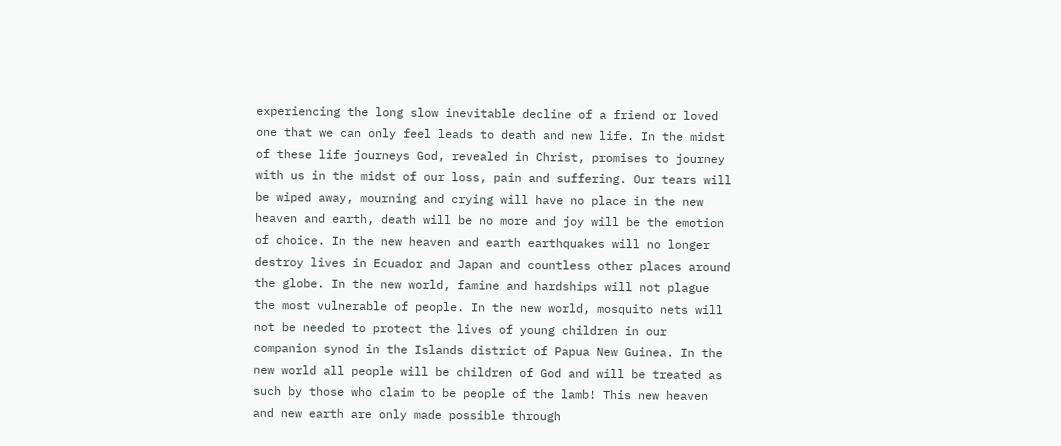experiencing the long slow inevitable decline of a friend or loved one that we can only feel leads to death and new life. In the midst of these life journeys God, revealed in Christ, promises to journey with us in the midst of our loss, pain and suffering. Our tears will be wiped away, mourning and crying will have no place in the new heaven and earth, death will be no more and joy will be the emotion of choice. In the new heaven and earth earthquakes will no longer destroy lives in Ecuador and Japan and countless other places around the globe. In the new world, famine and hardships will not plague the most vulnerable of people. In the new world, mosquito nets will not be needed to protect the lives of young children in our companion synod in the Islands district of Papua New Guinea. In the new world all people will be children of God and will be treated as such by those who claim to be people of the lamb! This new heaven and new earth are only made possible through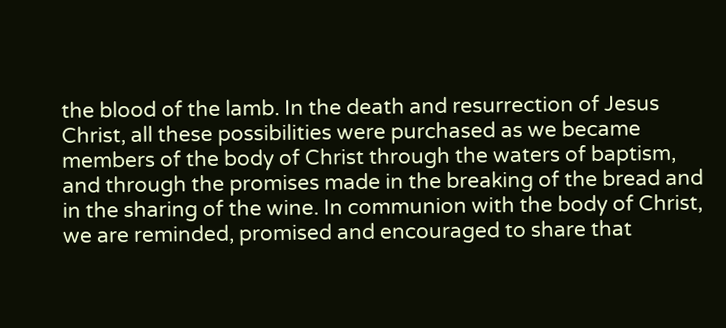the blood of the lamb. In the death and resurrection of Jesus Christ, all these possibilities were purchased as we became members of the body of Christ through the waters of baptism, and through the promises made in the breaking of the bread and in the sharing of the wine. In communion with the body of Christ, we are reminded, promised and encouraged to share that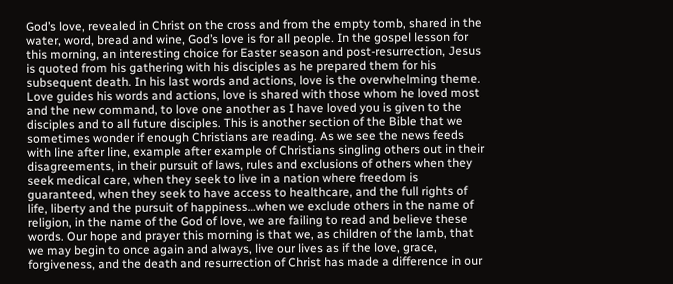God’s love, revealed in Christ on the cross and from the empty tomb, shared in the water, word, bread and wine, God’s love is for all people. In the gospel lesson for this morning, an interesting choice for Easter season and post-resurrection, Jesus is quoted from his gathering with his disciples as he prepared them for his subsequent death. In his last words and actions, love is the overwhelming theme. Love guides his words and actions, love is shared with those whom he loved most and the new command, to love one another as I have loved you is given to the disciples and to all future disciples. This is another section of the Bible that we sometimes wonder if enough Christians are reading. As we see the news feeds with line after line, example after example of Christians singling others out in their disagreements, in their pursuit of laws, rules and exclusions of others when they seek medical care, when they seek to live in a nation where freedom is guaranteed, when they seek to have access to healthcare, and the full rights of life, liberty and the pursuit of happiness…when we exclude others in the name of religion, in the name of the God of love, we are failing to read and believe these words. Our hope and prayer this morning is that we, as children of the lamb, that we may begin to once again and always, live our lives as if the love, grace, forgiveness, and the death and resurrection of Christ has made a difference in our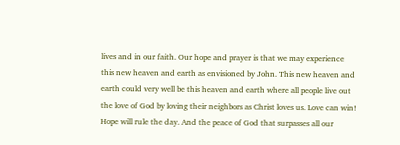lives and in our faith. Our hope and prayer is that we may experience this new heaven and earth as envisioned by John. This new heaven and earth could very well be this heaven and earth where all people live out the love of God by loving their neighbors as Christ loves us. Love can win! Hope will rule the day. And the peace of God that surpasses all our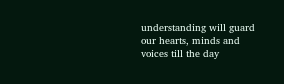understanding will guard our hearts, minds and voices till the day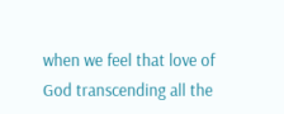when we feel that love of God transcending all the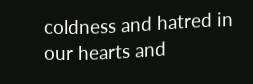coldness and hatred in our hearts and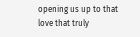opening us up to that love that truly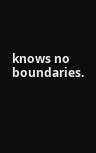knows no boundaries.